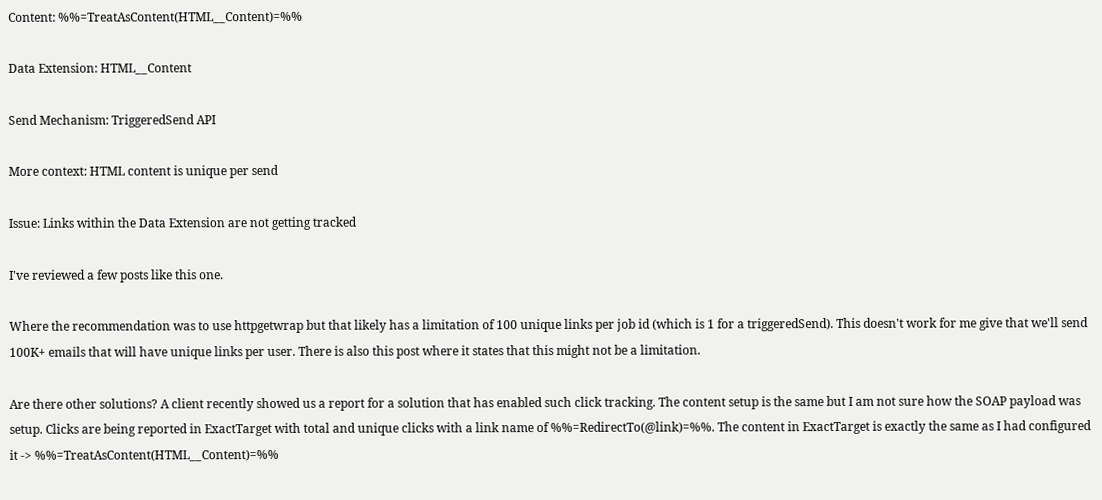Content: %%=TreatAsContent(HTML__Content)=%%

Data Extension: HTML__Content

Send Mechanism: TriggeredSend API

More context: HTML content is unique per send

Issue: Links within the Data Extension are not getting tracked

I've reviewed a few posts like this one.

Where the recommendation was to use httpgetwrap but that likely has a limitation of 100 unique links per job id (which is 1 for a triggeredSend). This doesn't work for me give that we'll send 100K+ emails that will have unique links per user. There is also this post where it states that this might not be a limitation.

Are there other solutions? A client recently showed us a report for a solution that has enabled such click tracking. The content setup is the same but I am not sure how the SOAP payload was setup. Clicks are being reported in ExactTarget with total and unique clicks with a link name of %%=RedirectTo(@link)=%%. The content in ExactTarget is exactly the same as I had configured it -> %%=TreatAsContent(HTML__Content)=%%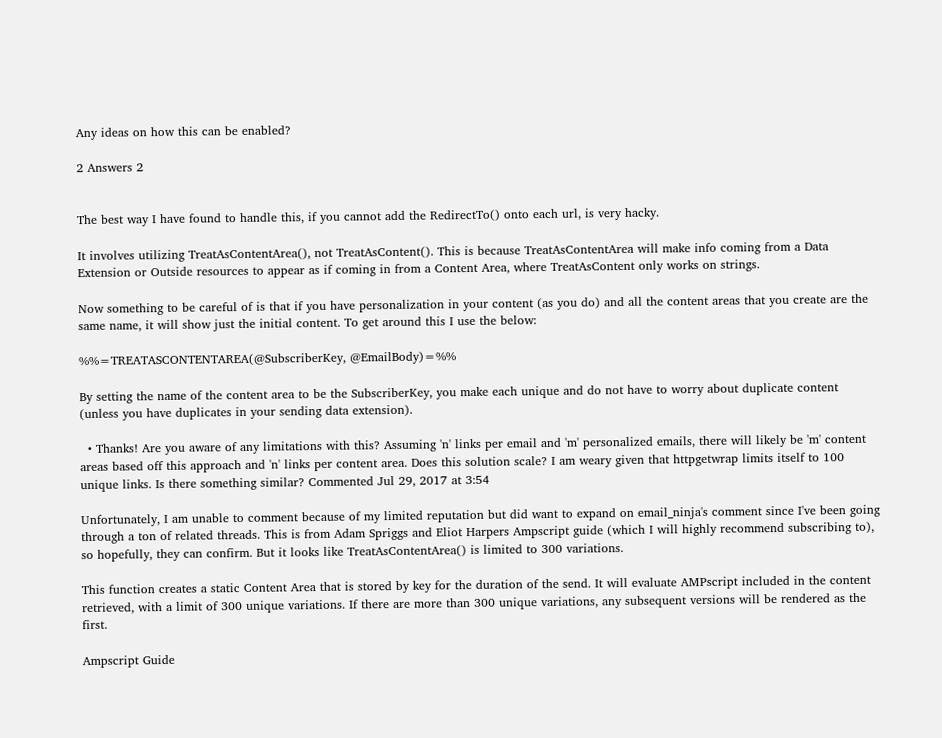Any ideas on how this can be enabled?

2 Answers 2


The best way I have found to handle this, if you cannot add the RedirectTo() onto each url, is very hacky.

It involves utilizing TreatAsContentArea(), not TreatAsContent(). This is because TreatAsContentArea will make info coming from a Data Extension or Outside resources to appear as if coming in from a Content Area, where TreatAsContent only works on strings.

Now something to be careful of is that if you have personalization in your content (as you do) and all the content areas that you create are the same name, it will show just the initial content. To get around this I use the below:

%%=TREATASCONTENTAREA(@SubscriberKey, @EmailBody)=%%

By setting the name of the content area to be the SubscriberKey, you make each unique and do not have to worry about duplicate content (unless you have duplicates in your sending data extension).

  • Thanks! Are you aware of any limitations with this? Assuming 'n' links per email and 'm' personalized emails, there will likely be 'm' content areas based off this approach and 'n' links per content area. Does this solution scale? I am weary given that httpgetwrap limits itself to 100 unique links. Is there something similar? Commented Jul 29, 2017 at 3:54

Unfortunately, I am unable to comment because of my limited reputation but did want to expand on email_ninja's comment since I've been going through a ton of related threads. This is from Adam Spriggs and Eliot Harpers Ampscript guide (which I will highly recommend subscribing to), so hopefully, they can confirm. But it looks like TreatAsContentArea() is limited to 300 variations.

This function creates a static Content Area that is stored by key for the duration of the send. It will evaluate AMPscript included in the content retrieved, with a limit of 300 unique variations. If there are more than 300 unique variations, any subsequent versions will be rendered as the first.

Ampscript Guide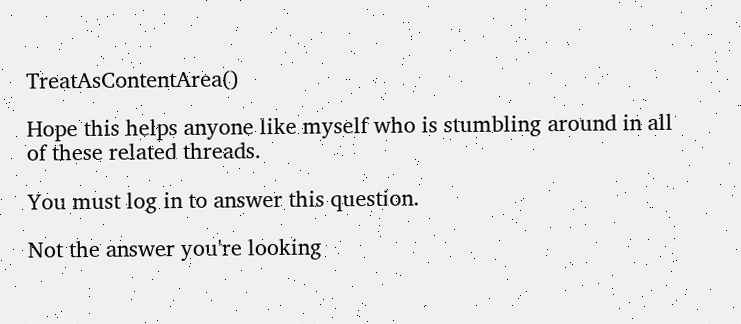TreatAsContentArea()

Hope this helps anyone like myself who is stumbling around in all of these related threads.

You must log in to answer this question.

Not the answer you're looking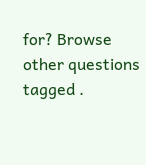for? Browse other questions tagged .